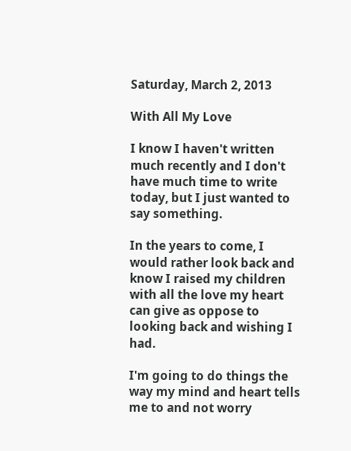Saturday, March 2, 2013

With All My Love

I know I haven't written much recently and I don't have much time to write today, but I just wanted to say something.

In the years to come, I would rather look back and know I raised my children with all the love my heart can give as oppose to looking back and wishing I had.

I'm going to do things the way my mind and heart tells me to and not worry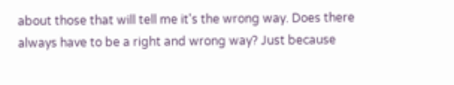about those that will tell me it's the wrong way. Does there always have to be a right and wrong way? Just because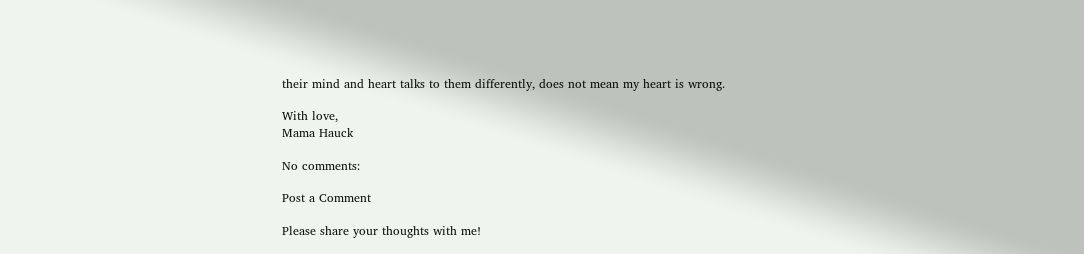their mind and heart talks to them differently, does not mean my heart is wrong.

With love,
Mama Hauck

No comments:

Post a Comment

Please share your thoughts with me!